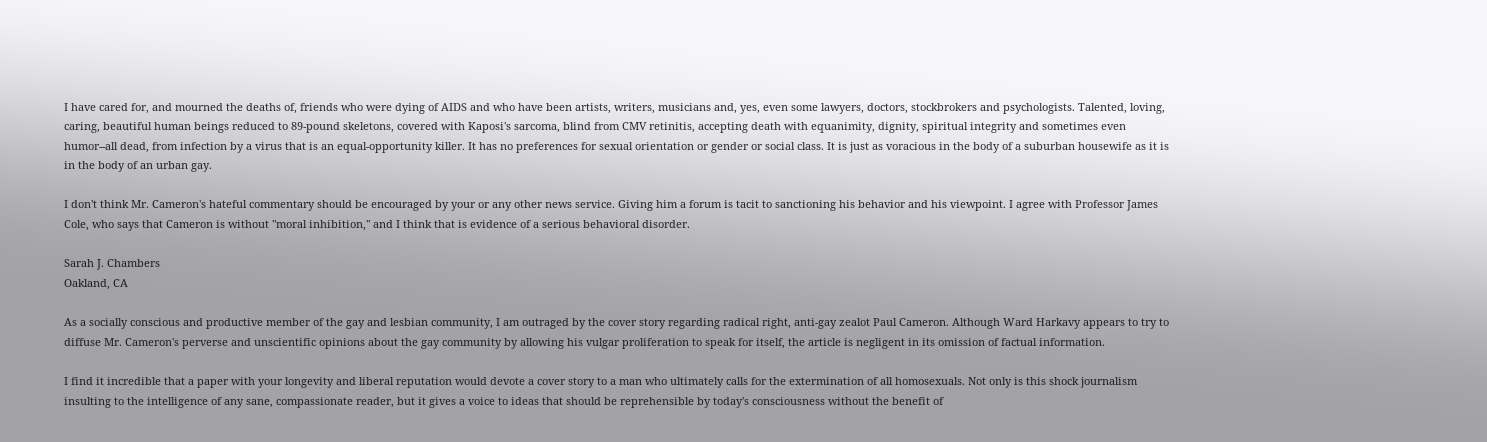I have cared for, and mourned the deaths of, friends who were dying of AIDS and who have been artists, writers, musicians and, yes, even some lawyers, doctors, stockbrokers and psychologists. Talented, loving, caring, beautiful human beings reduced to 89-pound skeletons, covered with Kaposi's sarcoma, blind from CMV retinitis, accepting death with equanimity, dignity, spiritual integrity and sometimes even humor--all dead, from infection by a virus that is an equal-opportunity killer. It has no preferences for sexual orientation or gender or social class. It is just as voracious in the body of a suburban housewife as it is in the body of an urban gay.

I don't think Mr. Cameron's hateful commentary should be encouraged by your or any other news service. Giving him a forum is tacit to sanctioning his behavior and his viewpoint. I agree with Professor James Cole, who says that Cameron is without "moral inhibition," and I think that is evidence of a serious behavioral disorder.

Sarah J. Chambers
Oakland, CA

As a socially conscious and productive member of the gay and lesbian community, I am outraged by the cover story regarding radical right, anti-gay zealot Paul Cameron. Although Ward Harkavy appears to try to diffuse Mr. Cameron's perverse and unscientific opinions about the gay community by allowing his vulgar proliferation to speak for itself, the article is negligent in its omission of factual information.

I find it incredible that a paper with your longevity and liberal reputation would devote a cover story to a man who ultimately calls for the extermination of all homosexuals. Not only is this shock journalism insulting to the intelligence of any sane, compassionate reader, but it gives a voice to ideas that should be reprehensible by today's consciousness without the benefit of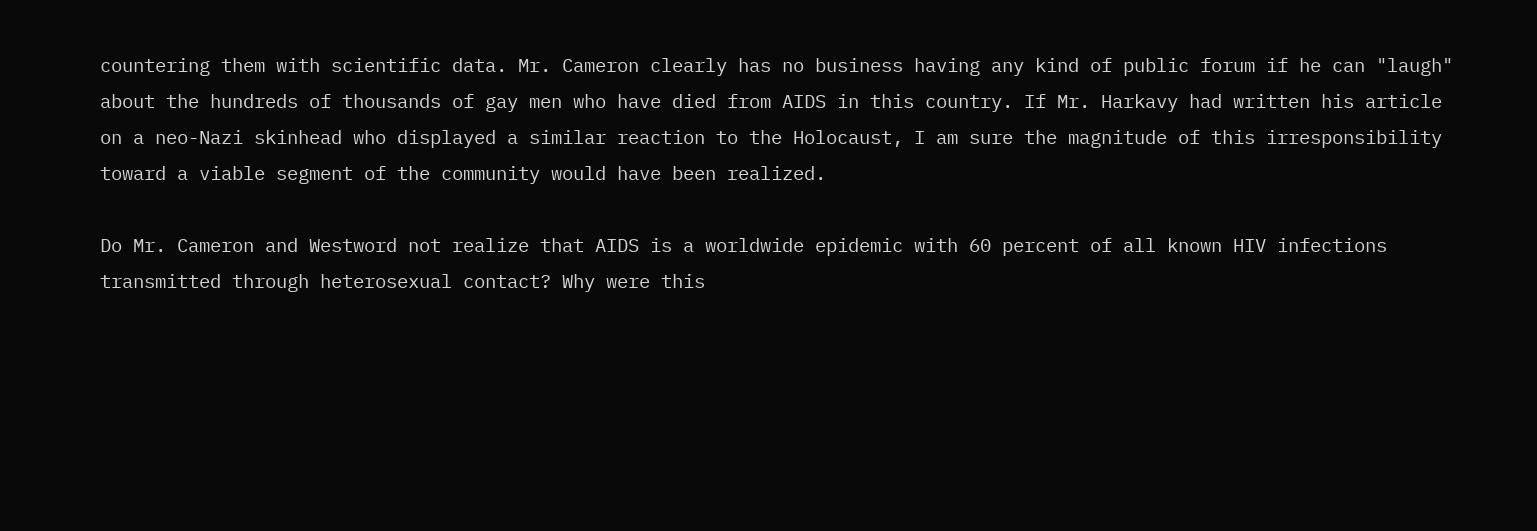countering them with scientific data. Mr. Cameron clearly has no business having any kind of public forum if he can "laugh" about the hundreds of thousands of gay men who have died from AIDS in this country. If Mr. Harkavy had written his article on a neo-Nazi skinhead who displayed a similar reaction to the Holocaust, I am sure the magnitude of this irresponsibility toward a viable segment of the community would have been realized.

Do Mr. Cameron and Westword not realize that AIDS is a worldwide epidemic with 60 percent of all known HIV infections transmitted through heterosexual contact? Why were this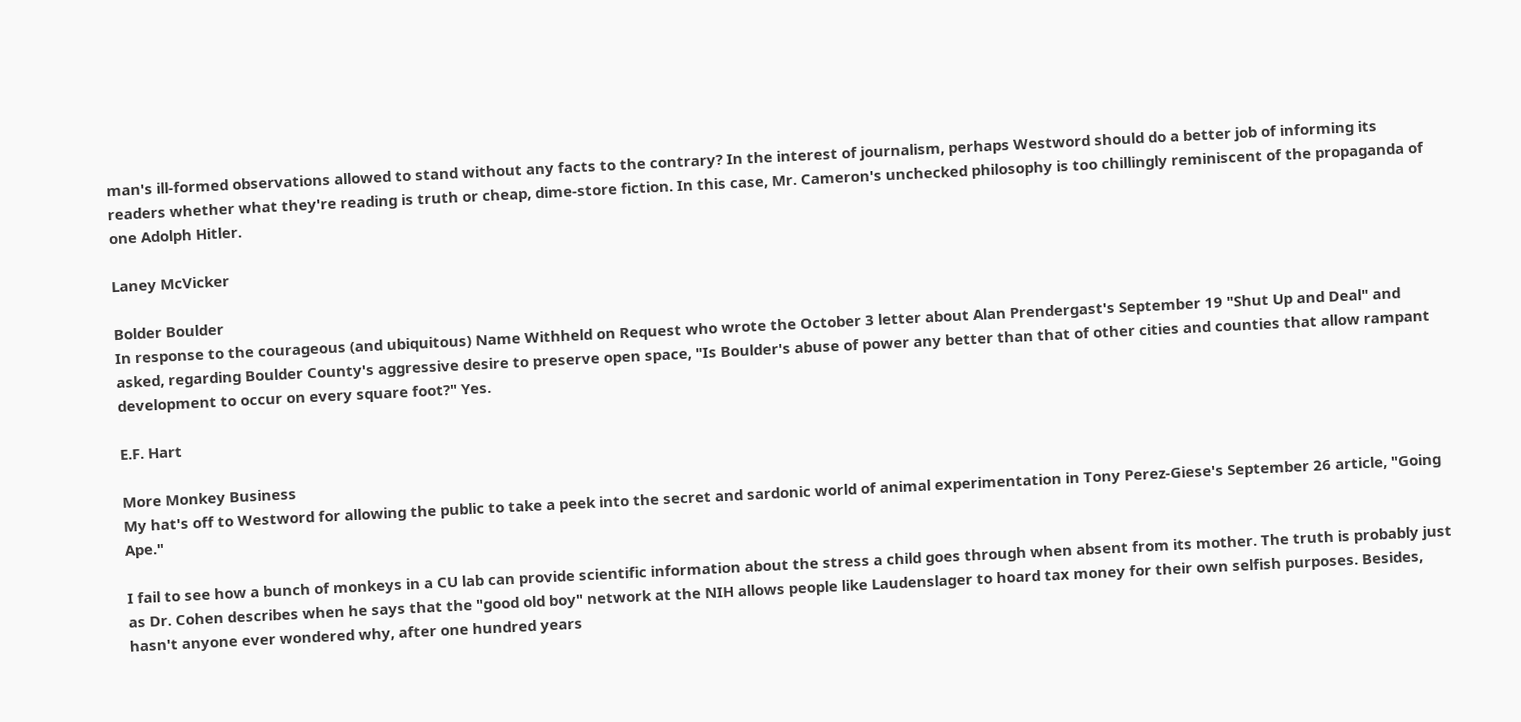man's ill-formed observations allowed to stand without any facts to the contrary? In the interest of journalism, perhaps Westword should do a better job of informing its readers whether what they're reading is truth or cheap, dime-store fiction. In this case, Mr. Cameron's unchecked philosophy is too chillingly reminiscent of the propaganda of one Adolph Hitler.

Laney McVicker

Bolder Boulder
In response to the courageous (and ubiquitous) Name Withheld on Request who wrote the October 3 letter about Alan Prendergast's September 19 "Shut Up and Deal" and asked, regarding Boulder County's aggressive desire to preserve open space, "Is Boulder's abuse of power any better than that of other cities and counties that allow rampant development to occur on every square foot?" Yes.

E.F. Hart

More Monkey Business
My hat's off to Westword for allowing the public to take a peek into the secret and sardonic world of animal experimentation in Tony Perez-Giese's September 26 article, "Going Ape."

I fail to see how a bunch of monkeys in a CU lab can provide scientific information about the stress a child goes through when absent from its mother. The truth is probably just as Dr. Cohen describes when he says that the "good old boy" network at the NIH allows people like Laudenslager to hoard tax money for their own selfish purposes. Besides, hasn't anyone ever wondered why, after one hundred years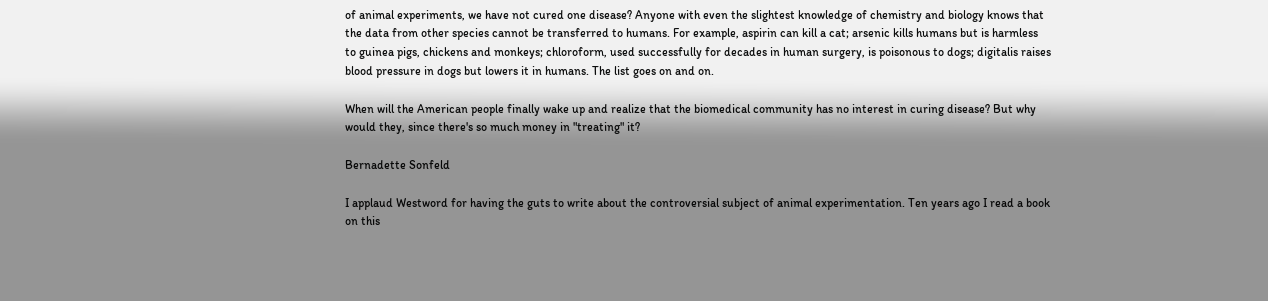of animal experiments, we have not cured one disease? Anyone with even the slightest knowledge of chemistry and biology knows that the data from other species cannot be transferred to humans. For example, aspirin can kill a cat; arsenic kills humans but is harmless to guinea pigs, chickens and monkeys; chloroform, used successfully for decades in human surgery, is poisonous to dogs; digitalis raises blood pressure in dogs but lowers it in humans. The list goes on and on.

When will the American people finally wake up and realize that the biomedical community has no interest in curing disease? But why would they, since there's so much money in "treating" it?

Bernadette Sonfeld

I applaud Westword for having the guts to write about the controversial subject of animal experimentation. Ten years ago I read a book on this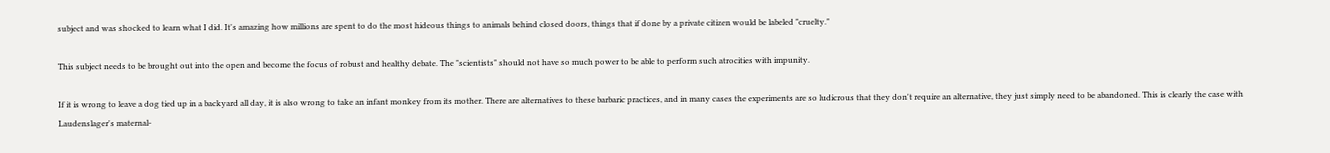subject and was shocked to learn what I did. It's amazing how millions are spent to do the most hideous things to animals behind closed doors, things that if done by a private citizen would be labeled "cruelty."

This subject needs to be brought out into the open and become the focus of robust and healthy debate. The "scientists" should not have so much power to be able to perform such atrocities with impunity.

If it is wrong to leave a dog tied up in a backyard all day, it is also wrong to take an infant monkey from its mother. There are alternatives to these barbaric practices, and in many cases the experiments are so ludicrous that they don't require an alternative, they just simply need to be abandoned. This is clearly the case with Laudenslager's maternal-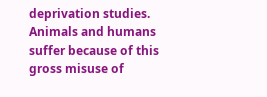deprivation studies. Animals and humans suffer because of this gross misuse of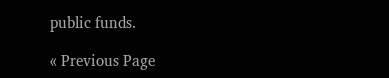public funds.

« Previous Page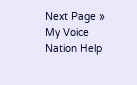Next Page »
My Voice Nation Help